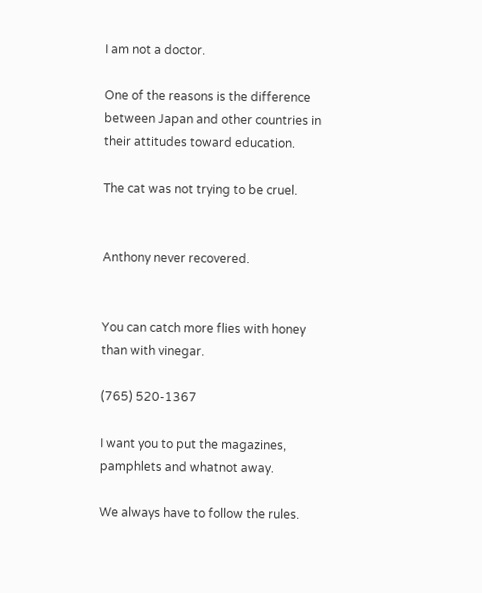I am not a doctor.

One of the reasons is the difference between Japan and other countries in their attitudes toward education.

The cat was not trying to be cruel.


Anthony never recovered.


You can catch more flies with honey than with vinegar.

(765) 520-1367

I want you to put the magazines, pamphlets and whatnot away.

We always have to follow the rules.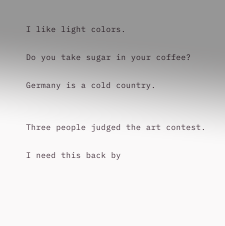I like light colors.

Do you take sugar in your coffee?

Germany is a cold country.


Three people judged the art contest.

I need this back by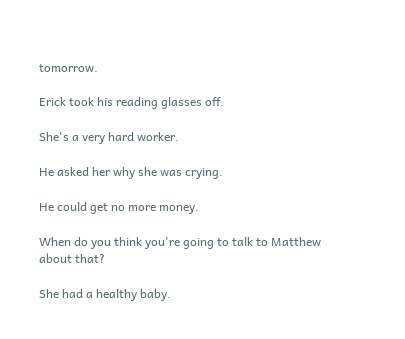tomorrow.

Erick took his reading glasses off.

She's a very hard worker.

He asked her why she was crying.

He could get no more money.

When do you think you're going to talk to Matthew about that?

She had a healthy baby.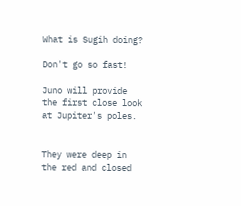What is Sugih doing?

Don't go so fast!

Juno will provide the first close look at Jupiter's poles.


They were deep in the red and closed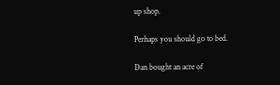up shop.

Perhaps you should go to bed.

Dan bought an acre of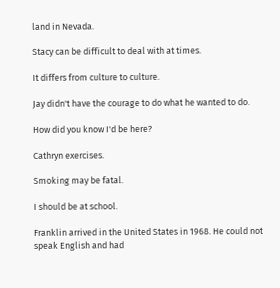land in Nevada.

Stacy can be difficult to deal with at times.

It differs from culture to culture.

Jay didn't have the courage to do what he wanted to do.

How did you know I'd be here?

Cathryn exercises.

Smoking may be fatal.

I should be at school.

Franklin arrived in the United States in 1968. He could not speak English and had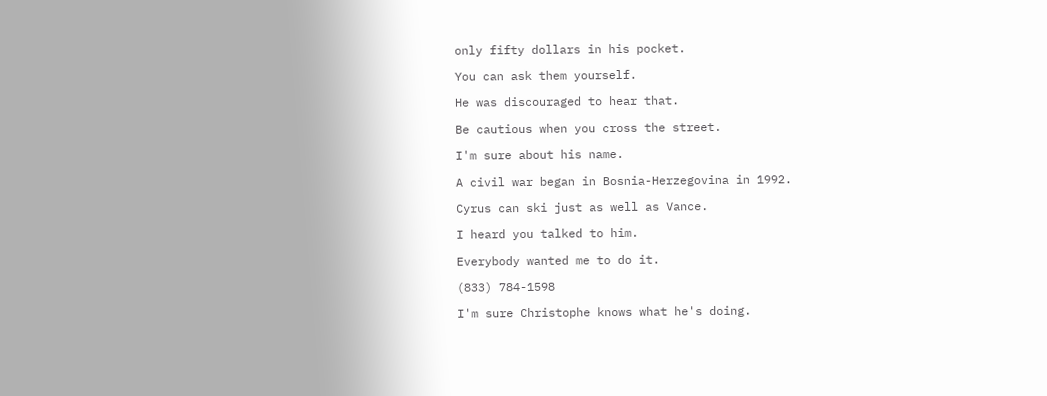only fifty dollars in his pocket.

You can ask them yourself.

He was discouraged to hear that.

Be cautious when you cross the street.

I'm sure about his name.

A civil war began in Bosnia-Herzegovina in 1992.

Cyrus can ski just as well as Vance.

I heard you talked to him.

Everybody wanted me to do it.

(833) 784-1598

I'm sure Christophe knows what he's doing.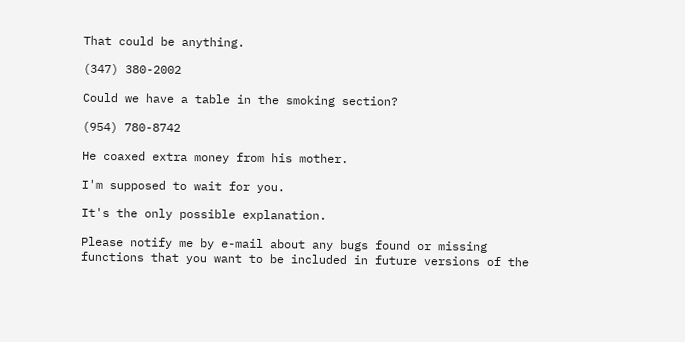That could be anything.

(347) 380-2002

Could we have a table in the smoking section?

(954) 780-8742

He coaxed extra money from his mother.

I'm supposed to wait for you.

It's the only possible explanation.

Please notify me by e-mail about any bugs found or missing functions that you want to be included in future versions of the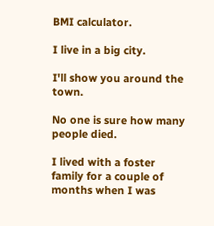BMI calculator.

I live in a big city.

I'll show you around the town.

No one is sure how many people died.

I lived with a foster family for a couple of months when I was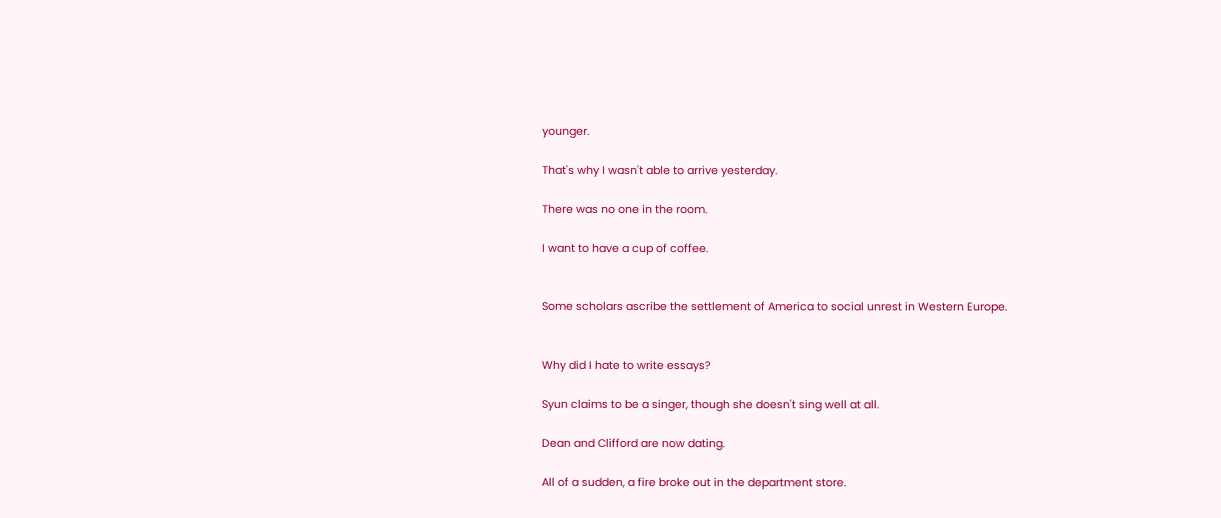younger.

That's why I wasn't able to arrive yesterday.

There was no one in the room.

I want to have a cup of coffee.


Some scholars ascribe the settlement of America to social unrest in Western Europe.


Why did I hate to write essays?

Syun claims to be a singer, though she doesn't sing well at all.

Dean and Clifford are now dating.

All of a sudden, a fire broke out in the department store.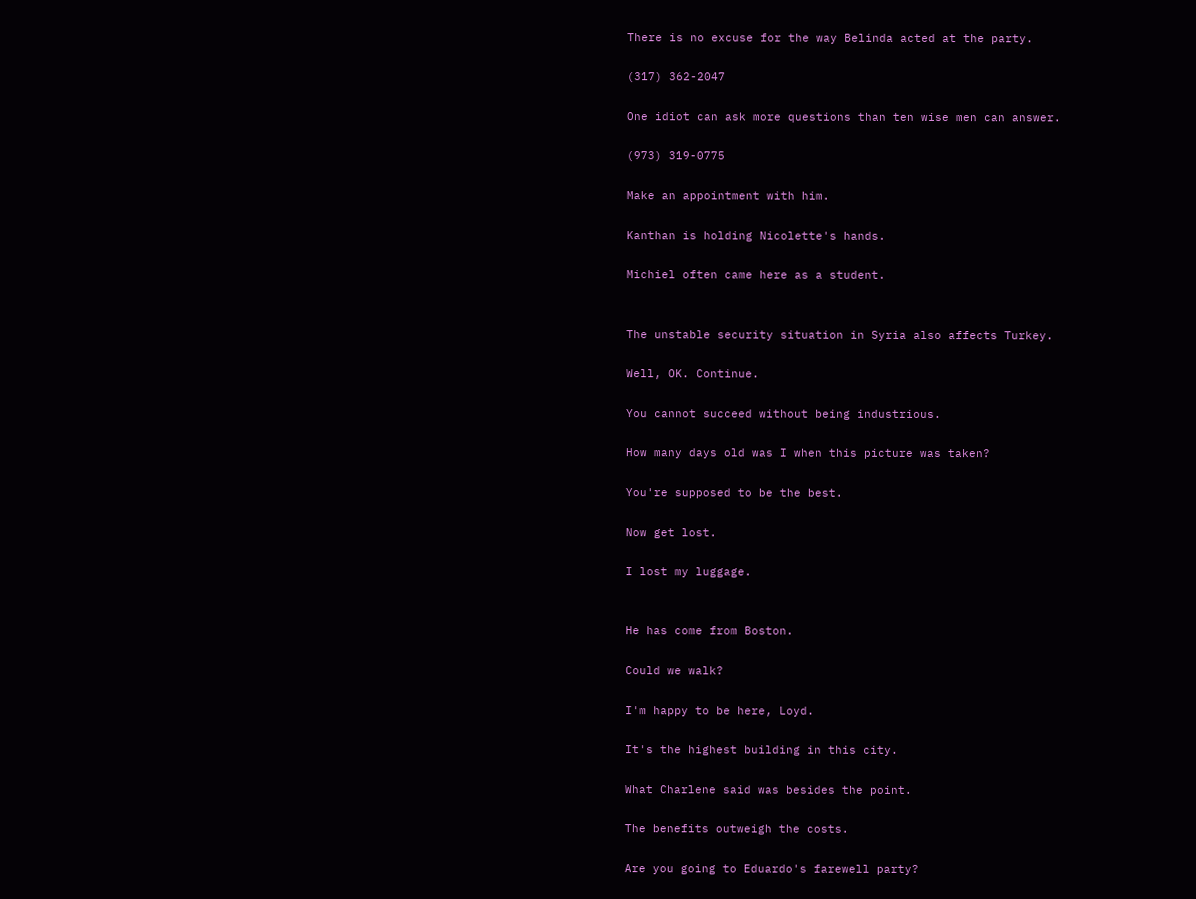There is no excuse for the way Belinda acted at the party.

(317) 362-2047

One idiot can ask more questions than ten wise men can answer.

(973) 319-0775

Make an appointment with him.

Kanthan is holding Nicolette's hands.

Michiel often came here as a student.


The unstable security situation in Syria also affects Turkey.

Well, OK. Continue.

You cannot succeed without being industrious.

How many days old was I when this picture was taken?

You're supposed to be the best.

Now get lost.

I lost my luggage.


He has come from Boston.

Could we walk?

I'm happy to be here, Loyd.

It's the highest building in this city.

What Charlene said was besides the point.

The benefits outweigh the costs.

Are you going to Eduardo's farewell party?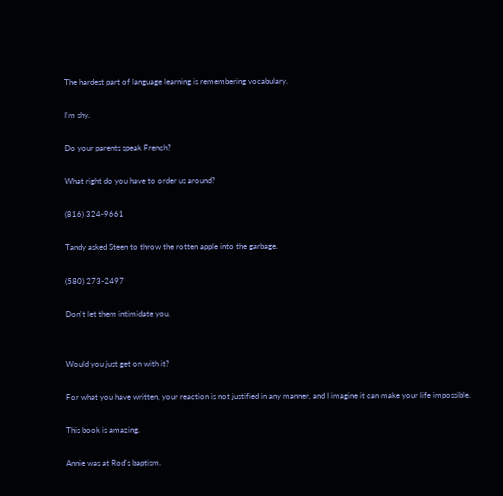The hardest part of language learning is remembering vocabulary.

I'm shy.

Do your parents speak French?

What right do you have to order us around?

(816) 324-9661

Tandy asked Steen to throw the rotten apple into the garbage.

(580) 273-2497

Don't let them intimidate you.


Would you just get on with it?

For what you have written, your reaction is not justified in any manner, and I imagine it can make your life impossible.

This book is amazing.

Annie was at Rod's baptism.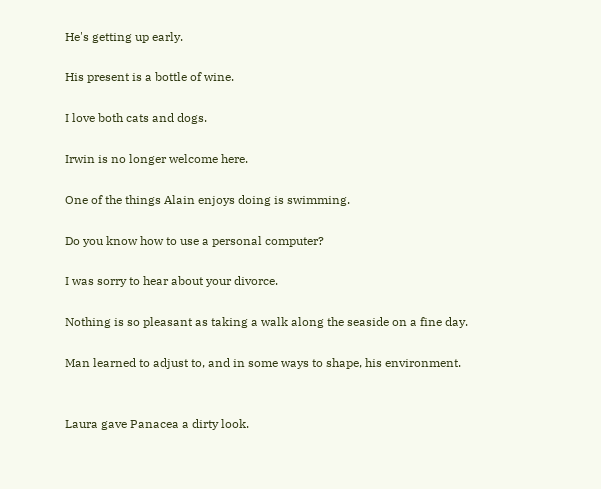He's getting up early.

His present is a bottle of wine.

I love both cats and dogs.

Irwin is no longer welcome here.

One of the things Alain enjoys doing is swimming.

Do you know how to use a personal computer?

I was sorry to hear about your divorce.

Nothing is so pleasant as taking a walk along the seaside on a fine day.

Man learned to adjust to, and in some ways to shape, his environment.


Laura gave Panacea a dirty look.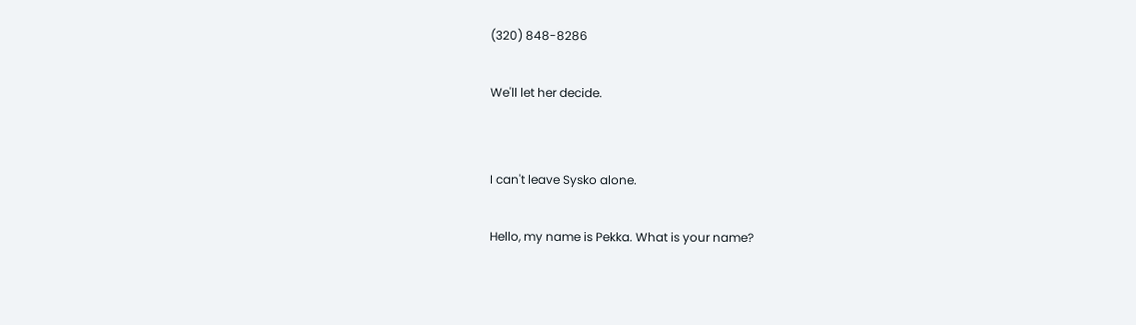(320) 848-8286

We'll let her decide.


I can't leave Sysko alone.

Hello, my name is Pekka. What is your name?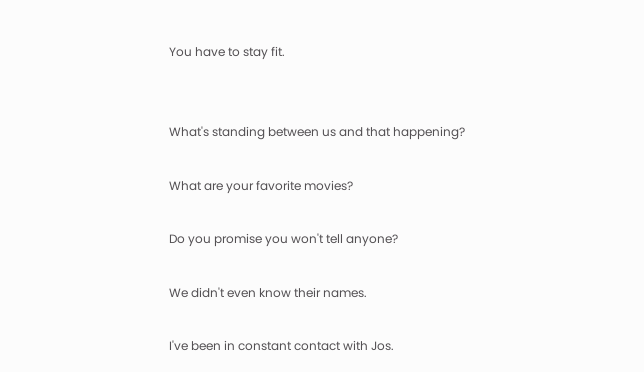You have to stay fit.


What's standing between us and that happening?

What are your favorite movies?

Do you promise you won't tell anyone?

We didn't even know their names.

I've been in constant contact with Jos.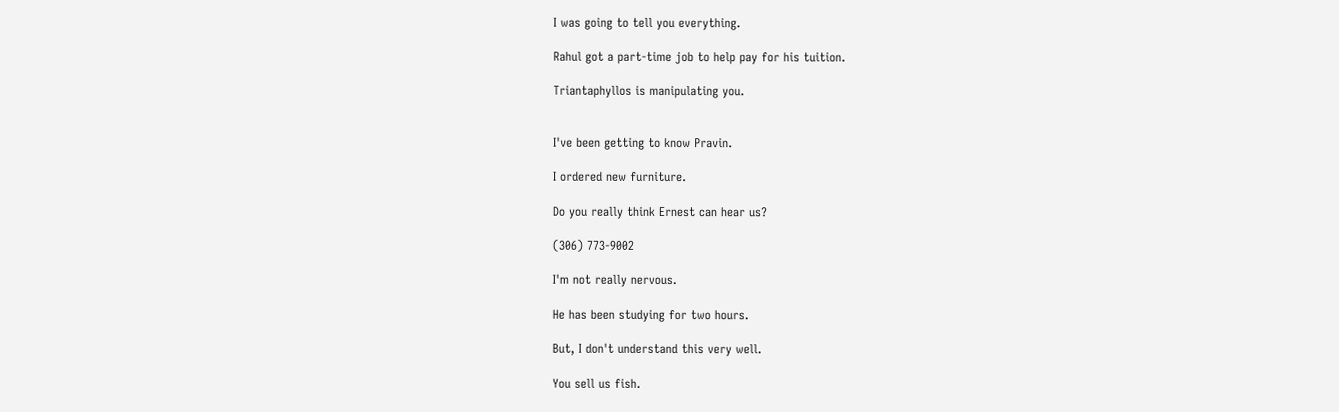I was going to tell you everything.

Rahul got a part-time job to help pay for his tuition.

Triantaphyllos is manipulating you.


I've been getting to know Pravin.

I ordered new furniture.

Do you really think Ernest can hear us?

(306) 773-9002

I'm not really nervous.

He has been studying for two hours.

But, I don't understand this very well.

You sell us fish.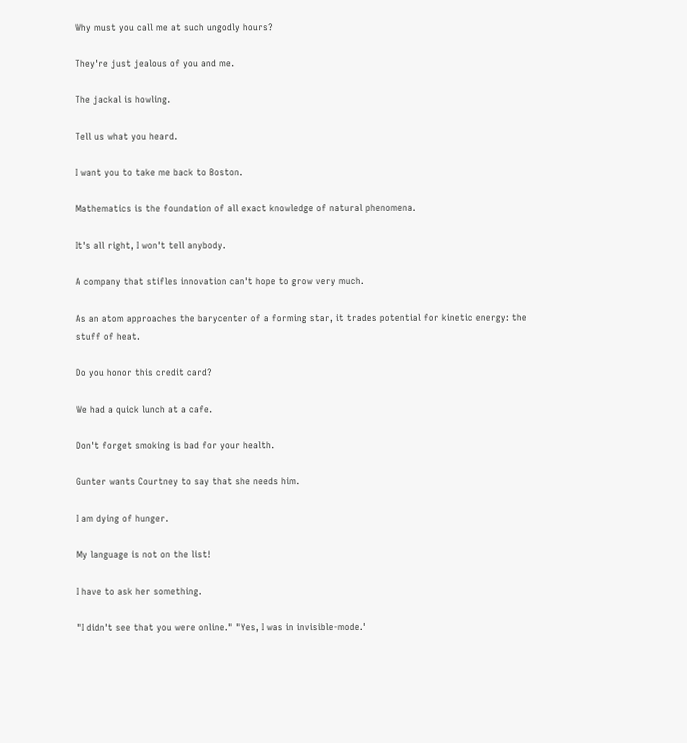Why must you call me at such ungodly hours?

They're just jealous of you and me.

The jackal is howling.

Tell us what you heard.

I want you to take me back to Boston.

Mathematics is the foundation of all exact knowledge of natural phenomena.

It's all right, I won't tell anybody.

A company that stifles innovation can't hope to grow very much.

As an atom approaches the barycenter of a forming star, it trades potential for kinetic energy: the stuff of heat.

Do you honor this credit card?

We had a quick lunch at a cafe.

Don't forget smoking is bad for your health.

Gunter wants Courtney to say that she needs him.

I am dying of hunger.

My language is not on the list!

I have to ask her something.

"I didn't see that you were online." "Yes, I was in invisible-mode.'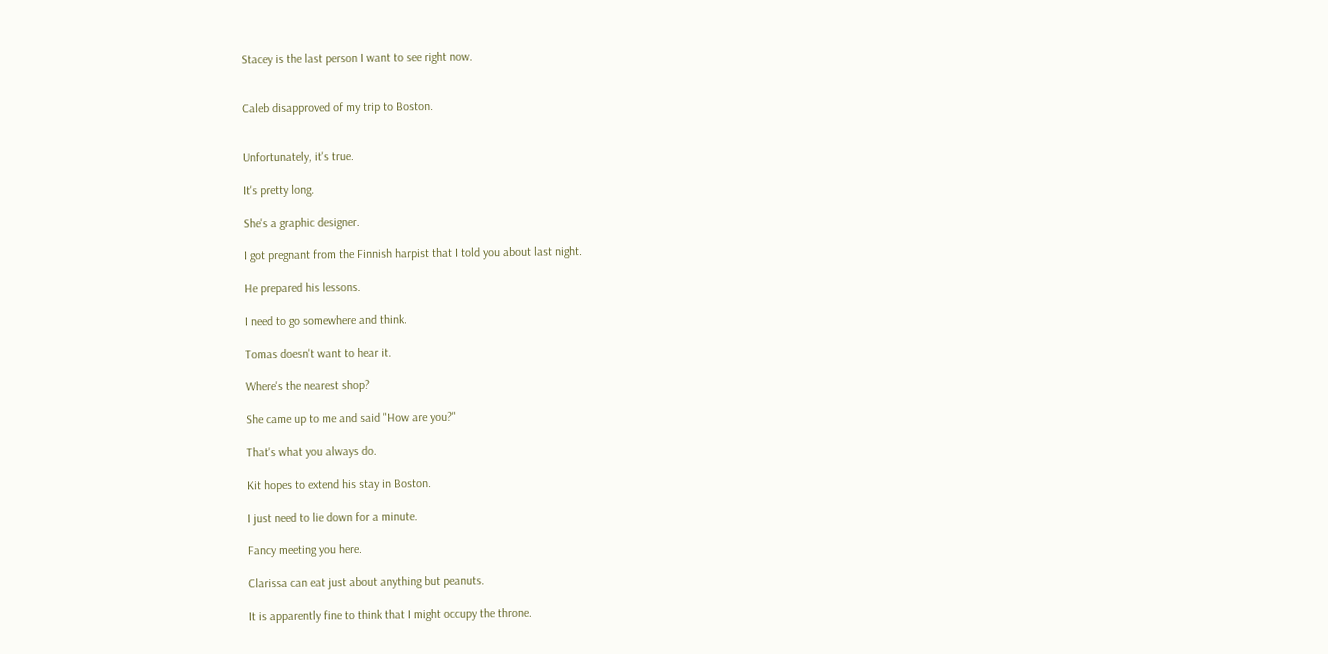Stacey is the last person I want to see right now.


Caleb disapproved of my trip to Boston.


Unfortunately, it's true.

It's pretty long.

She's a graphic designer.

I got pregnant from the Finnish harpist that I told you about last night.

He prepared his lessons.

I need to go somewhere and think.

Tomas doesn't want to hear it.

Where's the nearest shop?

She came up to me and said "How are you?"

That's what you always do.

Kit hopes to extend his stay in Boston.

I just need to lie down for a minute.

Fancy meeting you here.

Clarissa can eat just about anything but peanuts.

It is apparently fine to think that I might occupy the throne.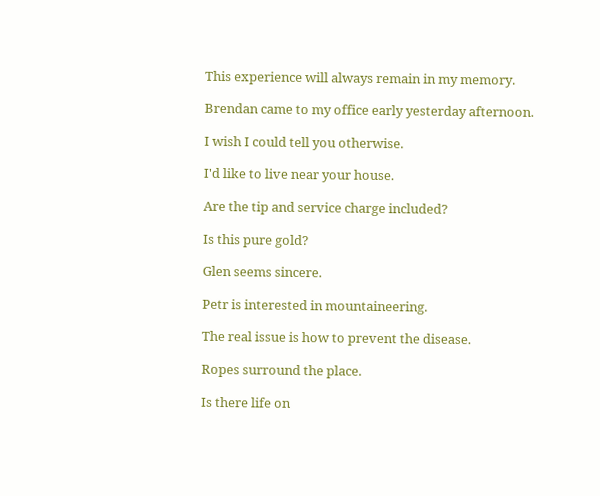This experience will always remain in my memory.

Brendan came to my office early yesterday afternoon.

I wish I could tell you otherwise.

I'd like to live near your house.

Are the tip and service charge included?

Is this pure gold?

Glen seems sincere.

Petr is interested in mountaineering.

The real issue is how to prevent the disease.

Ropes surround the place.

Is there life on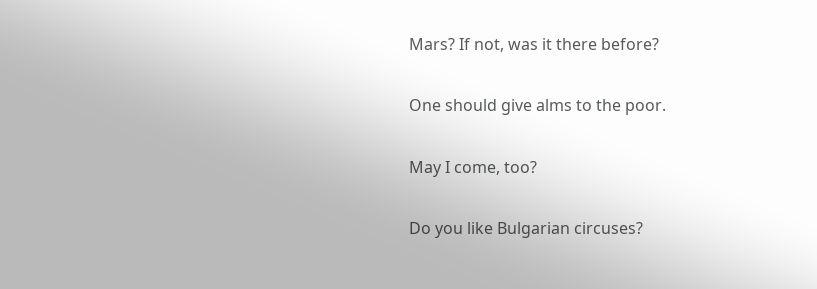Mars? If not, was it there before?

One should give alms to the poor.

May I come, too?

Do you like Bulgarian circuses?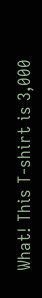What! This T-shirt is 3,000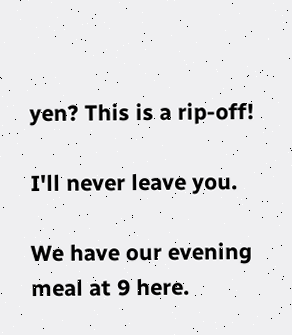yen? This is a rip-off!

I'll never leave you.

We have our evening meal at 9 here.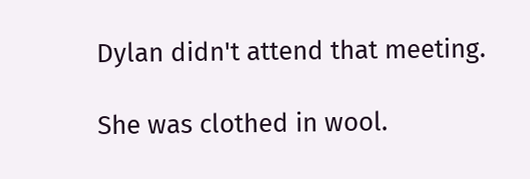Dylan didn't attend that meeting.

She was clothed in wool.